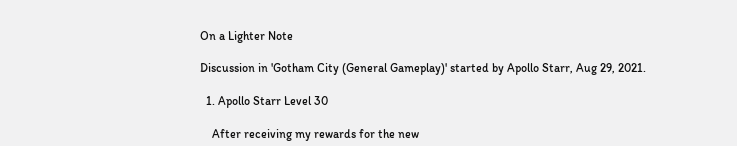On a Lighter Note

Discussion in 'Gotham City (General Gameplay)' started by Apollo Starr, Aug 29, 2021.

  1. Apollo Starr Level 30

    After receiving my rewards for the new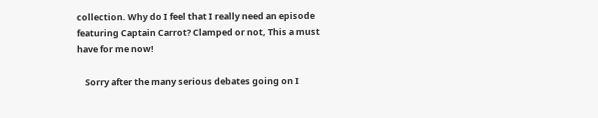collection. Why do I feel that I really need an episode featuring Captain Carrot? Clamped or not, This a must have for me now!

    Sorry after the many serious debates going on I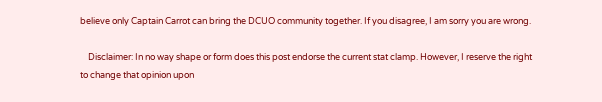believe only Captain Carrot can bring the DCUO community together. If you disagree, I am sorry you are wrong.

    Disclaimer: In no way shape or form does this post endorse the current stat clamp. However, I reserve the right to change that opinion upon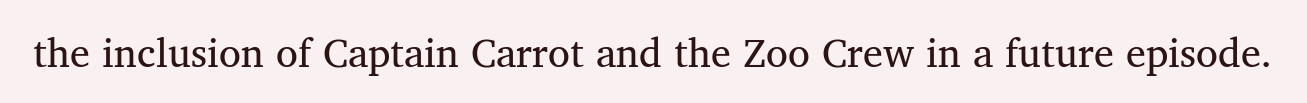the inclusion of Captain Carrot and the Zoo Crew in a future episode.